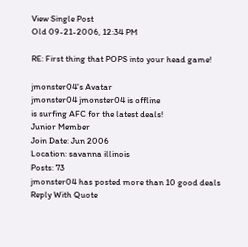View Single Post
Old 09-21-2006, 12:34 PM

RE: First thing that POPS into your head game!

jmonster04's Avatar
jmonster04 jmonster04 is offline
is surfing AFC for the latest deals!
Junior Member
Join Date: Jun 2006
Location: savanna illinois
Posts: 73
jmonster04 has posted more than 10 good deals
Reply With Quote